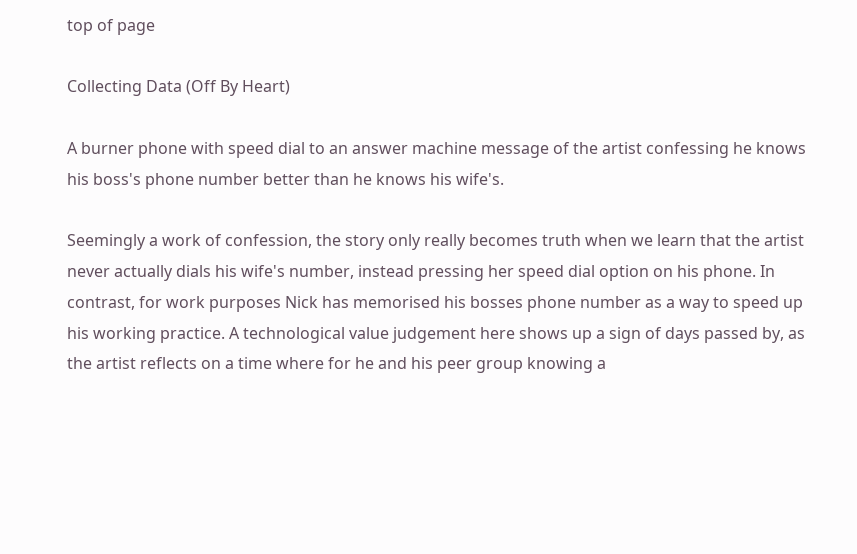top of page

Collecting Data (Off By Heart)

A burner phone with speed dial to an answer machine message of the artist confessing he knows his boss's phone number better than he knows his wife's.

Seemingly a work of confession, the story only really becomes truth when we learn that the artist never actually dials his wife's number, instead pressing her speed dial option on his phone. In contrast, for work purposes Nick has memorised his bosses phone number as a way to speed up his working practice. A technological value judgement here shows up a sign of days passed by, as the artist reflects on a time where for he and his peer group knowing a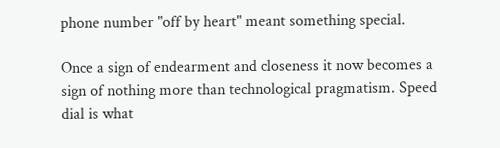phone number "off by heart" meant something special.

Once a sign of endearment and closeness it now becomes a sign of nothing more than technological pragmatism. Speed dial is what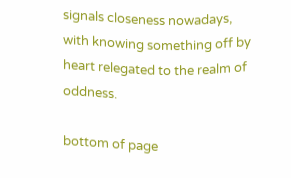signals closeness nowadays, with knowing something off by heart relegated to the realm of oddness.

bottom of page